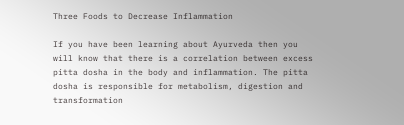Three Foods to Decrease Inflammation

If you have been learning about Ayurveda then you will know that there is a correlation between excess pitta dosha in the body and inflammation. The pitta dosha is responsible for metabolism, digestion and transformation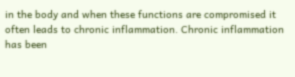in the body and when these functions are compromised it often leads to chronic inflammation. Chronic inflammation has been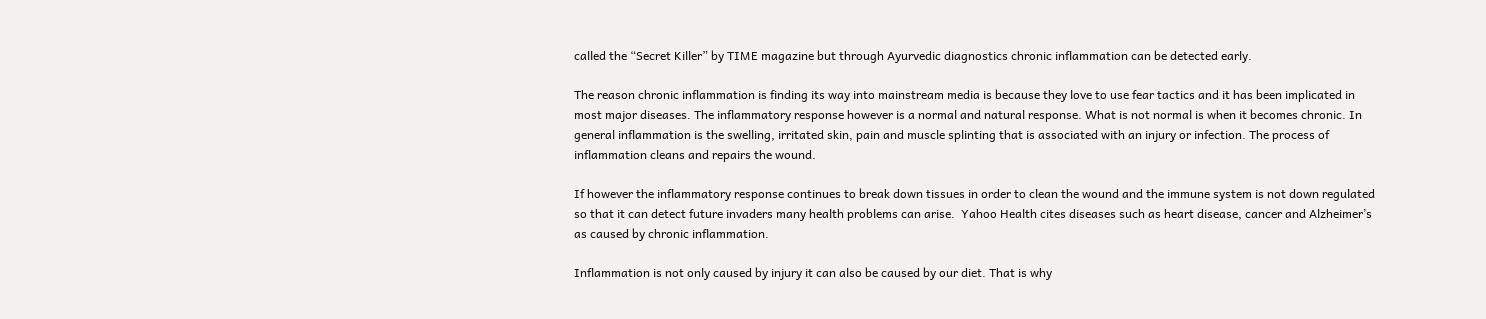called the “Secret Killer” by TIME magazine but through Ayurvedic diagnostics chronic inflammation can be detected early.

The reason chronic inflammation is finding its way into mainstream media is because they love to use fear tactics and it has been implicated in most major diseases. The inflammatory response however is a normal and natural response. What is not normal is when it becomes chronic. In general inflammation is the swelling, irritated skin, pain and muscle splinting that is associated with an injury or infection. The process of inflammation cleans and repairs the wound.

If however the inflammatory response continues to break down tissues in order to clean the wound and the immune system is not down regulated so that it can detect future invaders many health problems can arise.  Yahoo Health cites diseases such as heart disease, cancer and Alzheimer’s as caused by chronic inflammation.

Inflammation is not only caused by injury it can also be caused by our diet. That is why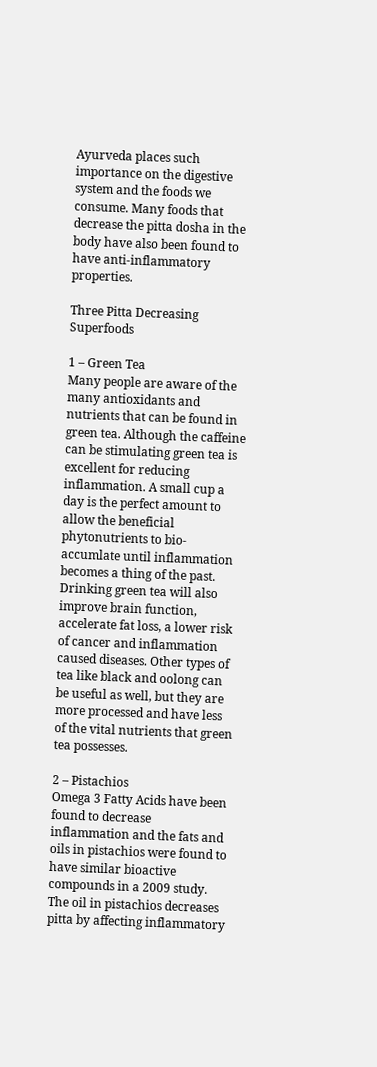Ayurveda places such importance on the digestive system and the foods we consume. Many foods that decrease the pitta dosha in the body have also been found to have anti-inflammatory properties.

Three Pitta Decreasing Superfoods

1 – Green Tea
Many people are aware of the many antioxidants and nutrients that can be found in green tea. Although the caffeine can be stimulating green tea is excellent for reducing inflammation. A small cup a day is the perfect amount to allow the beneficial phytonutrients to bio-accumlate until inflammation becomes a thing of the past. Drinking green tea will also improve brain function, accelerate fat loss, a lower risk of cancer and inflammation caused diseases. Other types of tea like black and oolong can be useful as well, but they are more processed and have less of the vital nutrients that green tea possesses.

2 – Pistachios
Omega 3 Fatty Acids have been found to decrease inflammation and the fats and oils in pistachios were found to have similar bioactive compounds in a 2009 study. The oil in pistachios decreases pitta by affecting inflammatory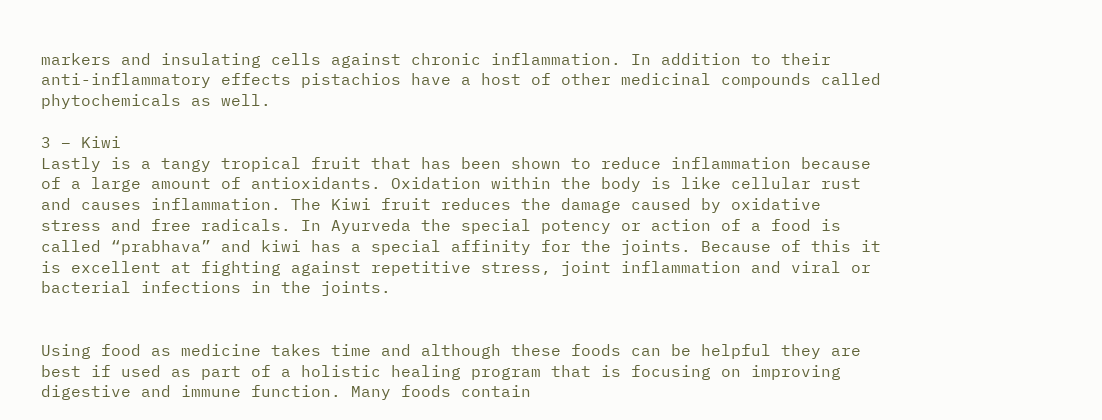markers and insulating cells against chronic inflammation. In addition to their anti-inflammatory effects pistachios have a host of other medicinal compounds called phytochemicals as well.

3 – Kiwi
Lastly is a tangy tropical fruit that has been shown to reduce inflammation because of a large amount of antioxidants. Oxidation within the body is like cellular rust and causes inflammation. The Kiwi fruit reduces the damage caused by oxidative stress and free radicals. In Ayurveda the special potency or action of a food is called “prabhava” and kiwi has a special affinity for the joints. Because of this it is excellent at fighting against repetitive stress, joint inflammation and viral or bacterial infections in the joints.


Using food as medicine takes time and although these foods can be helpful they are best if used as part of a holistic healing program that is focusing on improving digestive and immune function. Many foods contain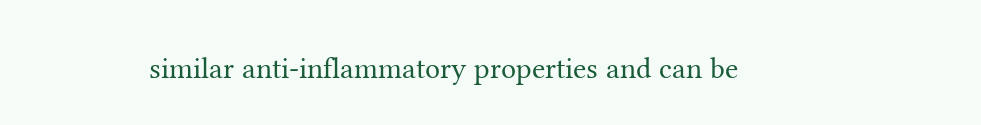similar anti-inflammatory properties and can be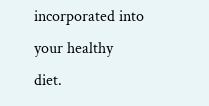incorporated into your healthy diet.